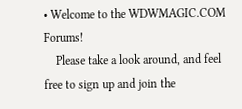• Welcome to the WDWMAGIC.COM Forums!
    Please take a look around, and feel free to sign up and join the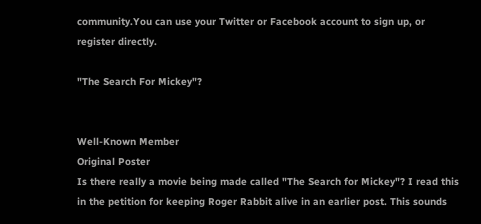community.You can use your Twitter or Facebook account to sign up, or register directly.

"The Search For Mickey"?


Well-Known Member
Original Poster
Is there really a movie being made called "The Search for Mickey"? I read this in the petition for keeping Roger Rabbit alive in an earlier post. This sounds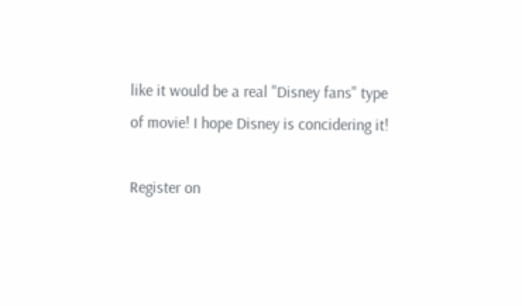like it would be a real "Disney fans" type of movie! I hope Disney is concidering it!

Register on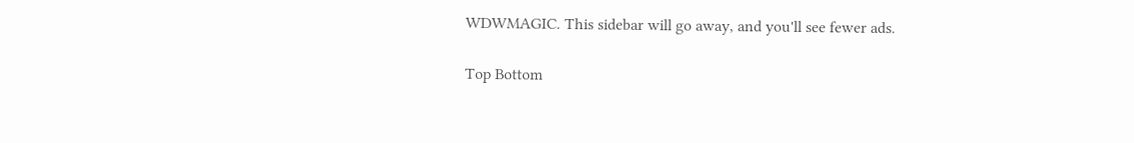WDWMAGIC. This sidebar will go away, and you'll see fewer ads.

Top Bottom